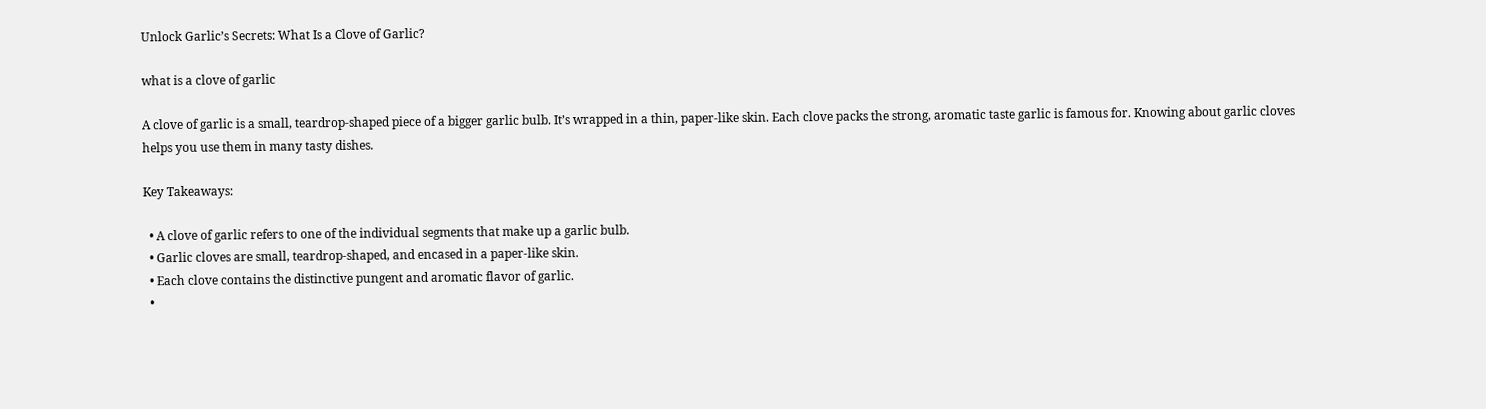Unlock Garlic’s Secrets: What Is a Clove of Garlic?

what is a clove of garlic

A clove of garlic is a small, teardrop-shaped piece of a bigger garlic bulb. It’s wrapped in a thin, paper-like skin. Each clove packs the strong, aromatic taste garlic is famous for. Knowing about garlic cloves helps you use them in many tasty dishes.

Key Takeaways:

  • A clove of garlic refers to one of the individual segments that make up a garlic bulb.
  • Garlic cloves are small, teardrop-shaped, and encased in a paper-like skin.
  • Each clove contains the distinctive pungent and aromatic flavor of garlic.
  •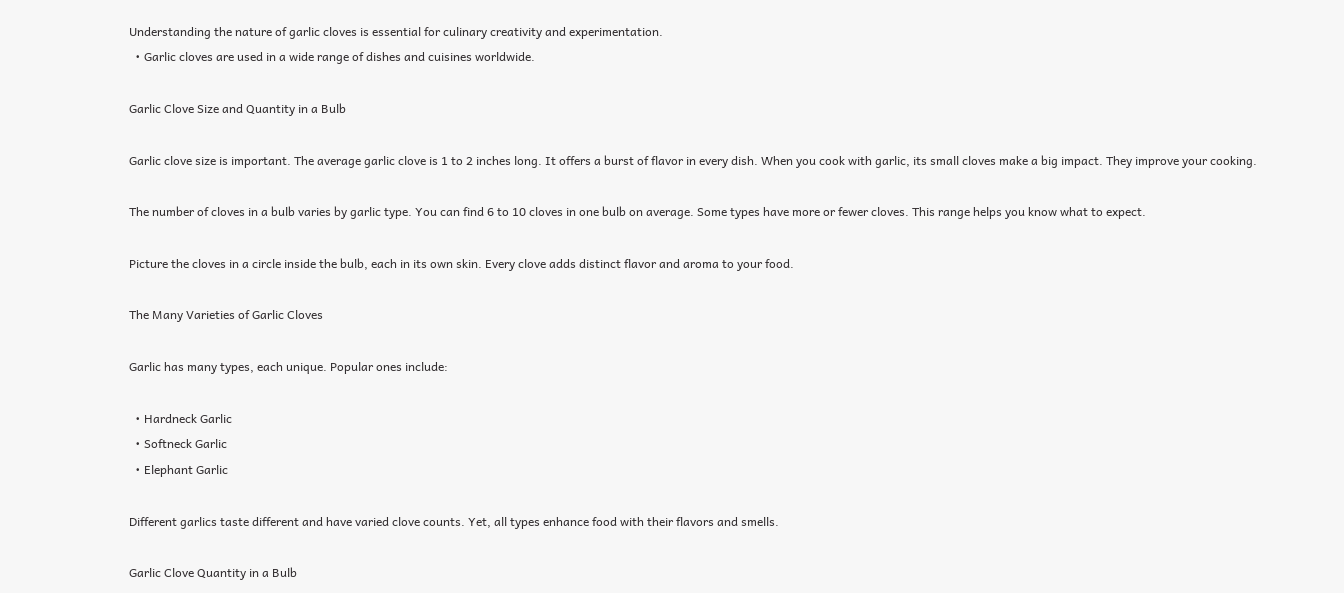Understanding the nature of garlic cloves is essential for culinary creativity and experimentation.
  • Garlic cloves are used in a wide range of dishes and cuisines worldwide.

Garlic Clove Size and Quantity in a Bulb

Garlic clove size is important. The average garlic clove is 1 to 2 inches long. It offers a burst of flavor in every dish. When you cook with garlic, its small cloves make a big impact. They improve your cooking.

The number of cloves in a bulb varies by garlic type. You can find 6 to 10 cloves in one bulb on average. Some types have more or fewer cloves. This range helps you know what to expect.

Picture the cloves in a circle inside the bulb, each in its own skin. Every clove adds distinct flavor and aroma to your food.

The Many Varieties of Garlic Cloves

Garlic has many types, each unique. Popular ones include:

  • Hardneck Garlic
  • Softneck Garlic
  • Elephant Garlic

Different garlics taste different and have varied clove counts. Yet, all types enhance food with their flavors and smells.

Garlic Clove Quantity in a Bulb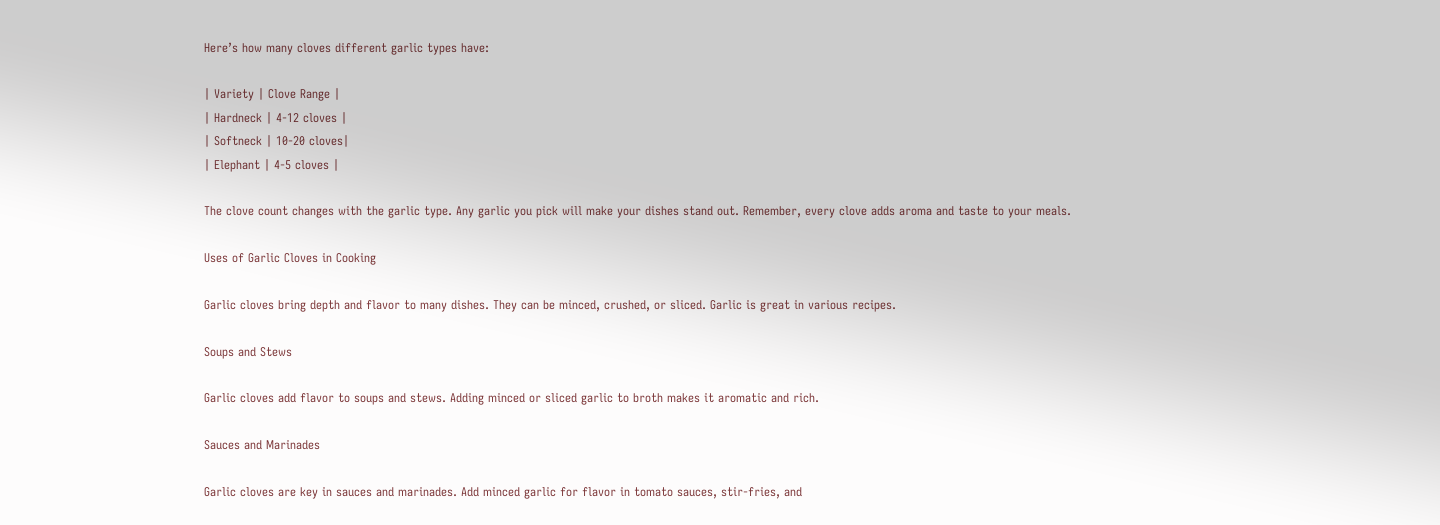Here’s how many cloves different garlic types have:

| Variety | Clove Range |
| Hardneck | 4-12 cloves |
| Softneck | 10-20 cloves|
| Elephant | 4-5 cloves |

The clove count changes with the garlic type. Any garlic you pick will make your dishes stand out. Remember, every clove adds aroma and taste to your meals.

Uses of Garlic Cloves in Cooking

Garlic cloves bring depth and flavor to many dishes. They can be minced, crushed, or sliced. Garlic is great in various recipes.

Soups and Stews

Garlic cloves add flavor to soups and stews. Adding minced or sliced garlic to broth makes it aromatic and rich.

Sauces and Marinades

Garlic cloves are key in sauces and marinades. Add minced garlic for flavor in tomato sauces, stir-fries, and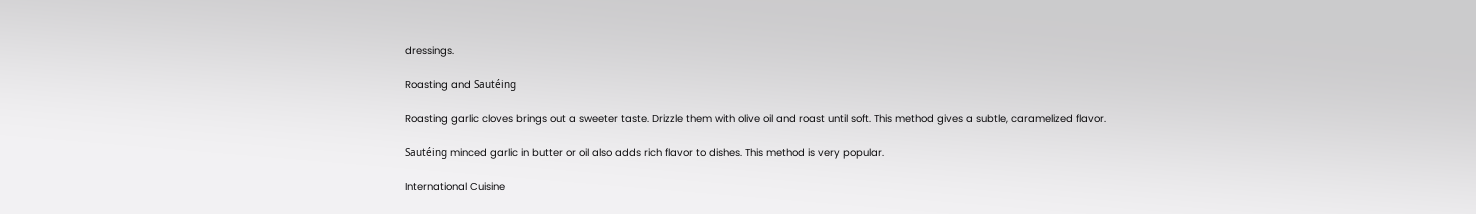dressings.

Roasting and Sautéing

Roasting garlic cloves brings out a sweeter taste. Drizzle them with olive oil and roast until soft. This method gives a subtle, caramelized flavor.

Sautéing minced garlic in butter or oil also adds rich flavor to dishes. This method is very popular.

International Cuisine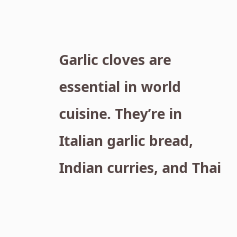Garlic cloves are essential in world cuisine. They’re in Italian garlic bread, Indian curries, and Thai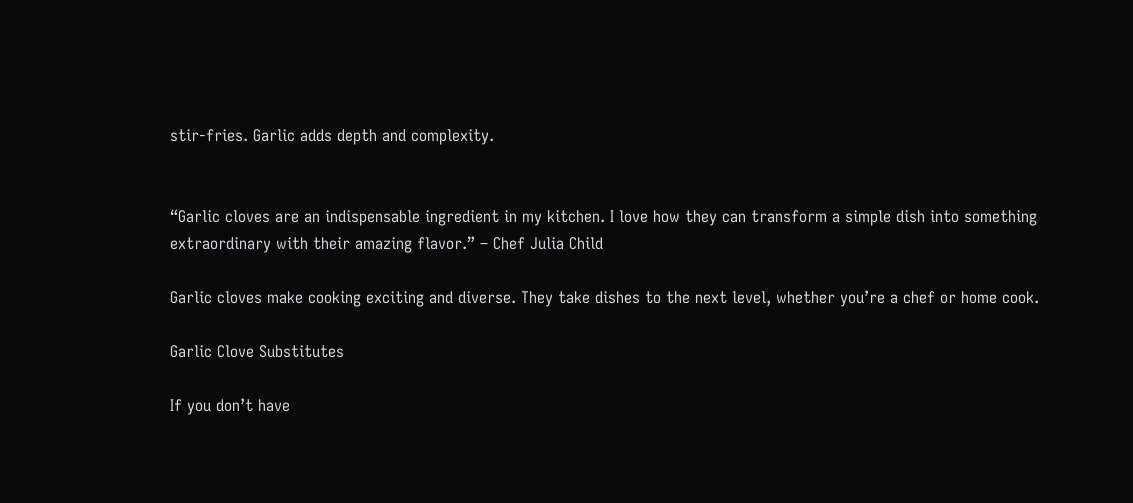stir-fries. Garlic adds depth and complexity.


“Garlic cloves are an indispensable ingredient in my kitchen. I love how they can transform a simple dish into something extraordinary with their amazing flavor.” – Chef Julia Child

Garlic cloves make cooking exciting and diverse. They take dishes to the next level, whether you’re a chef or home cook.

Garlic Clove Substitutes

If you don’t have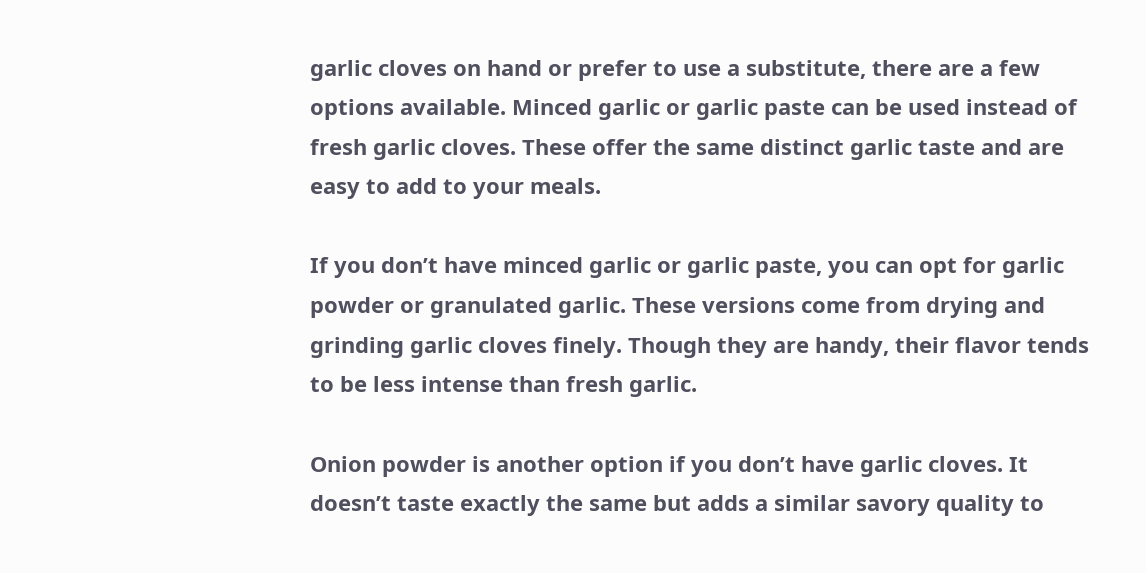garlic cloves on hand or prefer to use a substitute, there are a few options available. Minced garlic or garlic paste can be used instead of fresh garlic cloves. These offer the same distinct garlic taste and are easy to add to your meals.

If you don’t have minced garlic or garlic paste, you can opt for garlic powder or granulated garlic. These versions come from drying and grinding garlic cloves finely. Though they are handy, their flavor tends to be less intense than fresh garlic.

Onion powder is another option if you don’t have garlic cloves. It doesn’t taste exactly the same but adds a similar savory quality to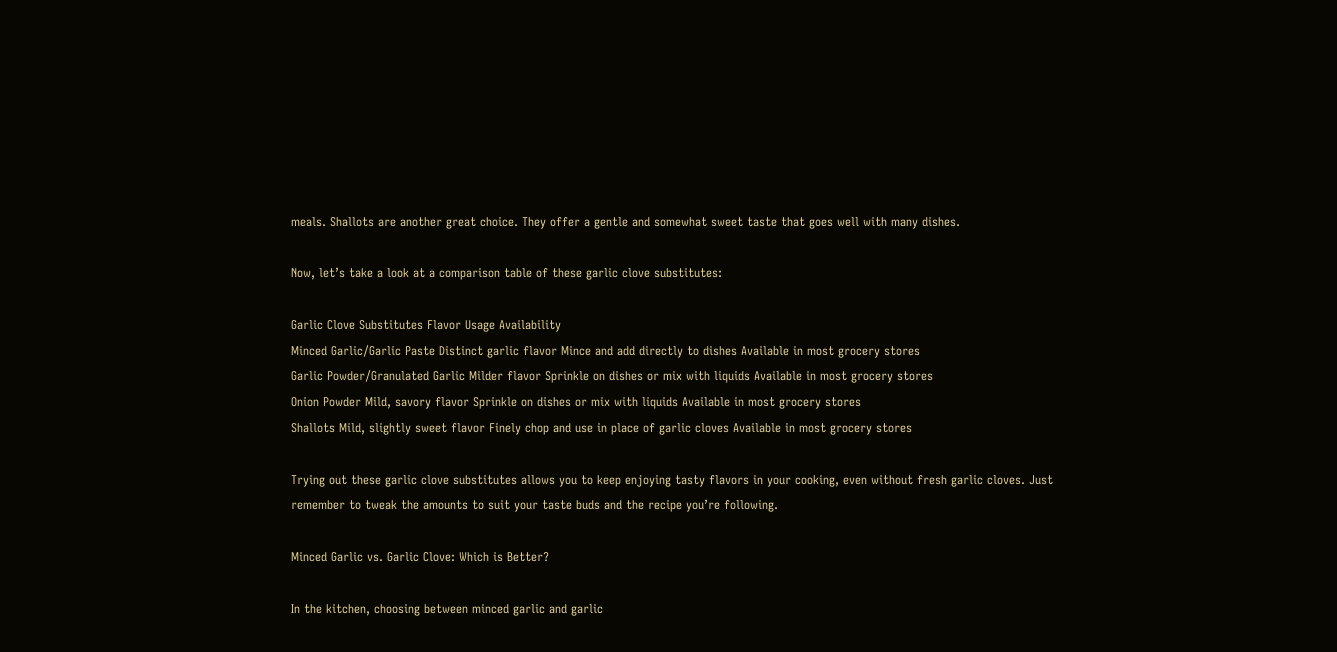meals. Shallots are another great choice. They offer a gentle and somewhat sweet taste that goes well with many dishes.

Now, let’s take a look at a comparison table of these garlic clove substitutes:

Garlic Clove Substitutes Flavor Usage Availability
Minced Garlic/Garlic Paste Distinct garlic flavor Mince and add directly to dishes Available in most grocery stores
Garlic Powder/Granulated Garlic Milder flavor Sprinkle on dishes or mix with liquids Available in most grocery stores
Onion Powder Mild, savory flavor Sprinkle on dishes or mix with liquids Available in most grocery stores
Shallots Mild, slightly sweet flavor Finely chop and use in place of garlic cloves Available in most grocery stores

Trying out these garlic clove substitutes allows you to keep enjoying tasty flavors in your cooking, even without fresh garlic cloves. Just remember to tweak the amounts to suit your taste buds and the recipe you’re following.

Minced Garlic vs. Garlic Clove: Which is Better?

In the kitchen, choosing between minced garlic and garlic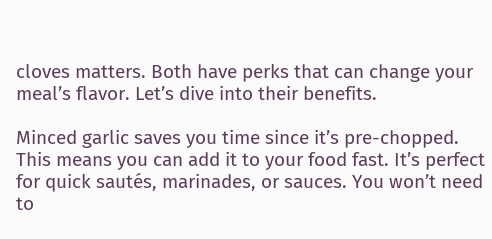cloves matters. Both have perks that can change your meal’s flavor. Let’s dive into their benefits.

Minced garlic saves you time since it’s pre-chopped. This means you can add it to your food fast. It’s perfect for quick sautés, marinades, or sauces. You won’t need to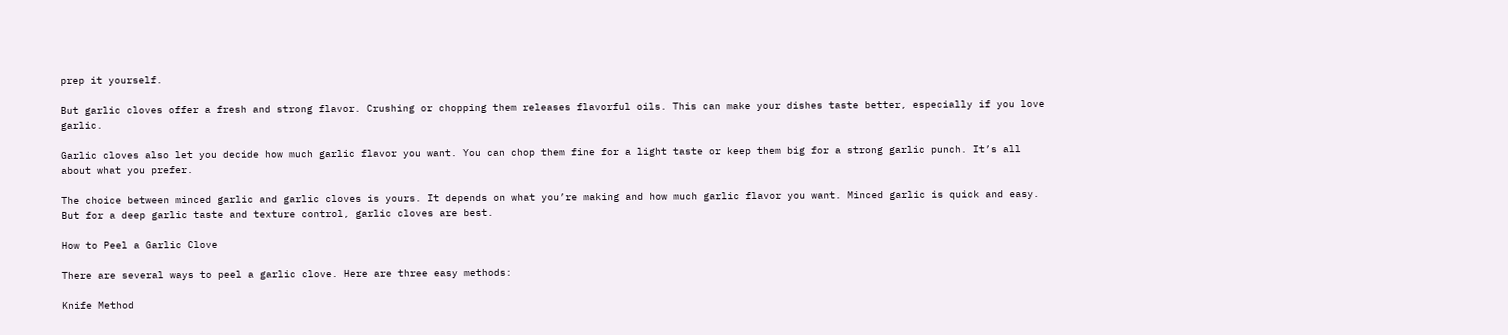prep it yourself.

But garlic cloves offer a fresh and strong flavor. Crushing or chopping them releases flavorful oils. This can make your dishes taste better, especially if you love garlic.

Garlic cloves also let you decide how much garlic flavor you want. You can chop them fine for a light taste or keep them big for a strong garlic punch. It’s all about what you prefer.

The choice between minced garlic and garlic cloves is yours. It depends on what you’re making and how much garlic flavor you want. Minced garlic is quick and easy. But for a deep garlic taste and texture control, garlic cloves are best.

How to Peel a Garlic Clove

There are several ways to peel a garlic clove. Here are three easy methods:

Knife Method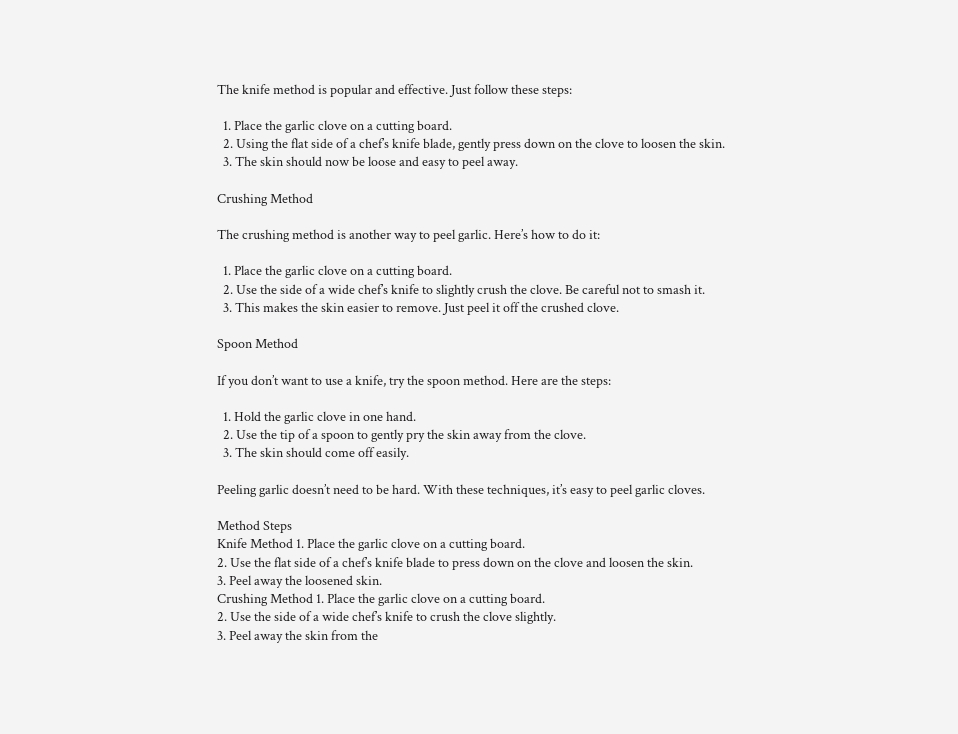The knife method is popular and effective. Just follow these steps:

  1. Place the garlic clove on a cutting board.
  2. Using the flat side of a chef’s knife blade, gently press down on the clove to loosen the skin.
  3. The skin should now be loose and easy to peel away.

Crushing Method

The crushing method is another way to peel garlic. Here’s how to do it:

  1. Place the garlic clove on a cutting board.
  2. Use the side of a wide chef’s knife to slightly crush the clove. Be careful not to smash it.
  3. This makes the skin easier to remove. Just peel it off the crushed clove.

Spoon Method

If you don’t want to use a knife, try the spoon method. Here are the steps:

  1. Hold the garlic clove in one hand.
  2. Use the tip of a spoon to gently pry the skin away from the clove.
  3. The skin should come off easily.

Peeling garlic doesn’t need to be hard. With these techniques, it’s easy to peel garlic cloves.

Method Steps
Knife Method 1. Place the garlic clove on a cutting board.
2. Use the flat side of a chef’s knife blade to press down on the clove and loosen the skin.
3. Peel away the loosened skin.
Crushing Method 1. Place the garlic clove on a cutting board.
2. Use the side of a wide chef’s knife to crush the clove slightly.
3. Peel away the skin from the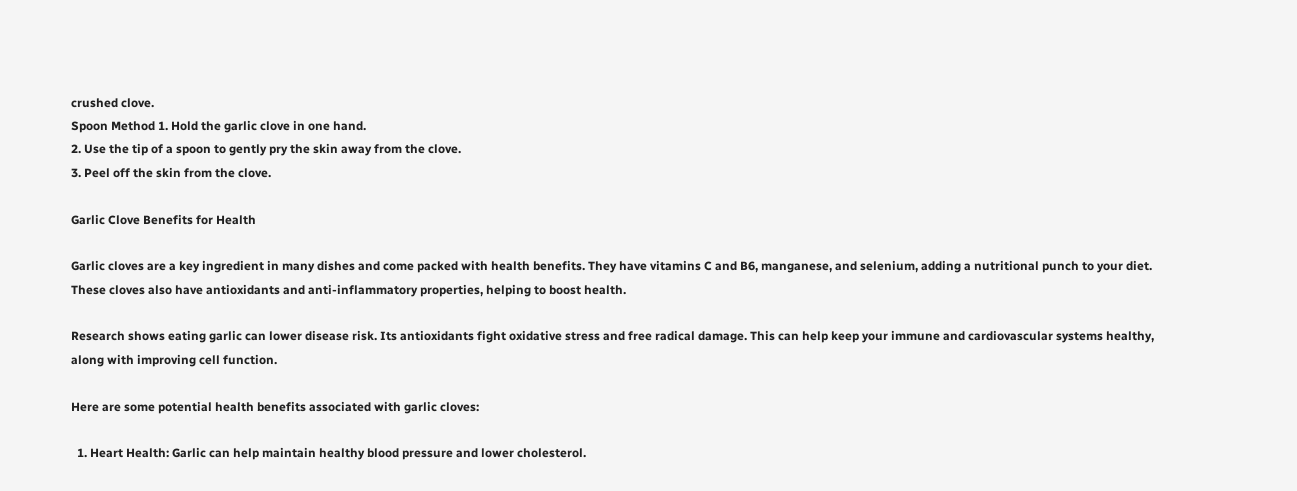crushed clove.
Spoon Method 1. Hold the garlic clove in one hand.
2. Use the tip of a spoon to gently pry the skin away from the clove.
3. Peel off the skin from the clove.

Garlic Clove Benefits for Health

Garlic cloves are a key ingredient in many dishes and come packed with health benefits. They have vitamins C and B6, manganese, and selenium, adding a nutritional punch to your diet. These cloves also have antioxidants and anti-inflammatory properties, helping to boost health.

Research shows eating garlic can lower disease risk. Its antioxidants fight oxidative stress and free radical damage. This can help keep your immune and cardiovascular systems healthy, along with improving cell function.

Here are some potential health benefits associated with garlic cloves:

  1. Heart Health: Garlic can help maintain healthy blood pressure and lower cholesterol.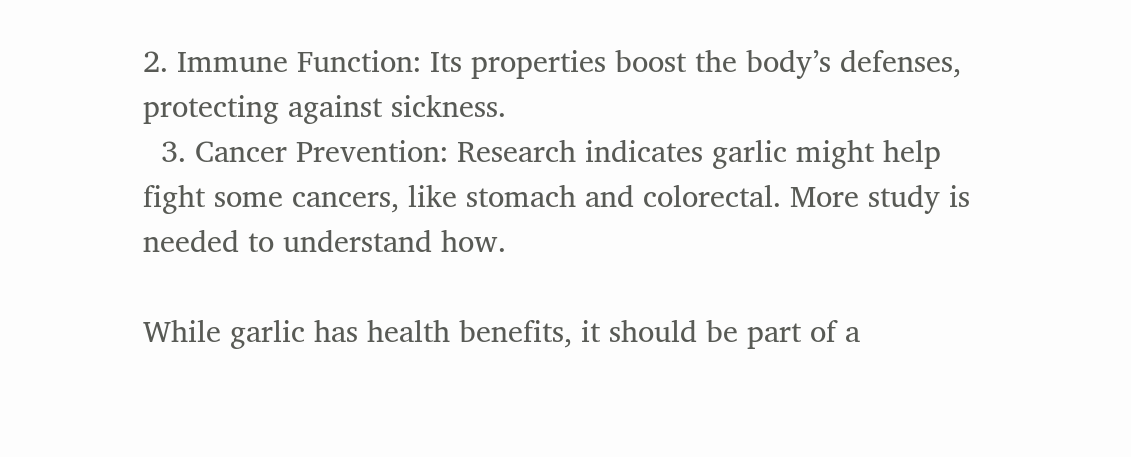2. Immune Function: Its properties boost the body’s defenses, protecting against sickness.
  3. Cancer Prevention: Research indicates garlic might help fight some cancers, like stomach and colorectal. More study is needed to understand how.

While garlic has health benefits, it should be part of a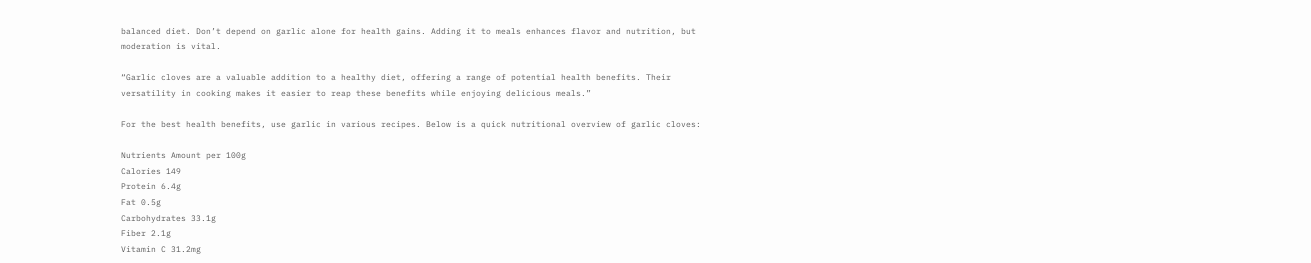balanced diet. Don’t depend on garlic alone for health gains. Adding it to meals enhances flavor and nutrition, but moderation is vital.

“Garlic cloves are a valuable addition to a healthy diet, offering a range of potential health benefits. Their versatility in cooking makes it easier to reap these benefits while enjoying delicious meals.”

For the best health benefits, use garlic in various recipes. Below is a quick nutritional overview of garlic cloves:

Nutrients Amount per 100g
Calories 149
Protein 6.4g
Fat 0.5g
Carbohydrates 33.1g
Fiber 2.1g
Vitamin C 31.2mg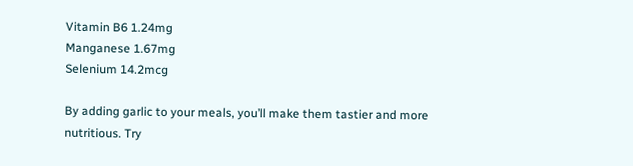Vitamin B6 1.24mg
Manganese 1.67mg
Selenium 14.2mcg

By adding garlic to your meals, you’ll make them tastier and more nutritious. Try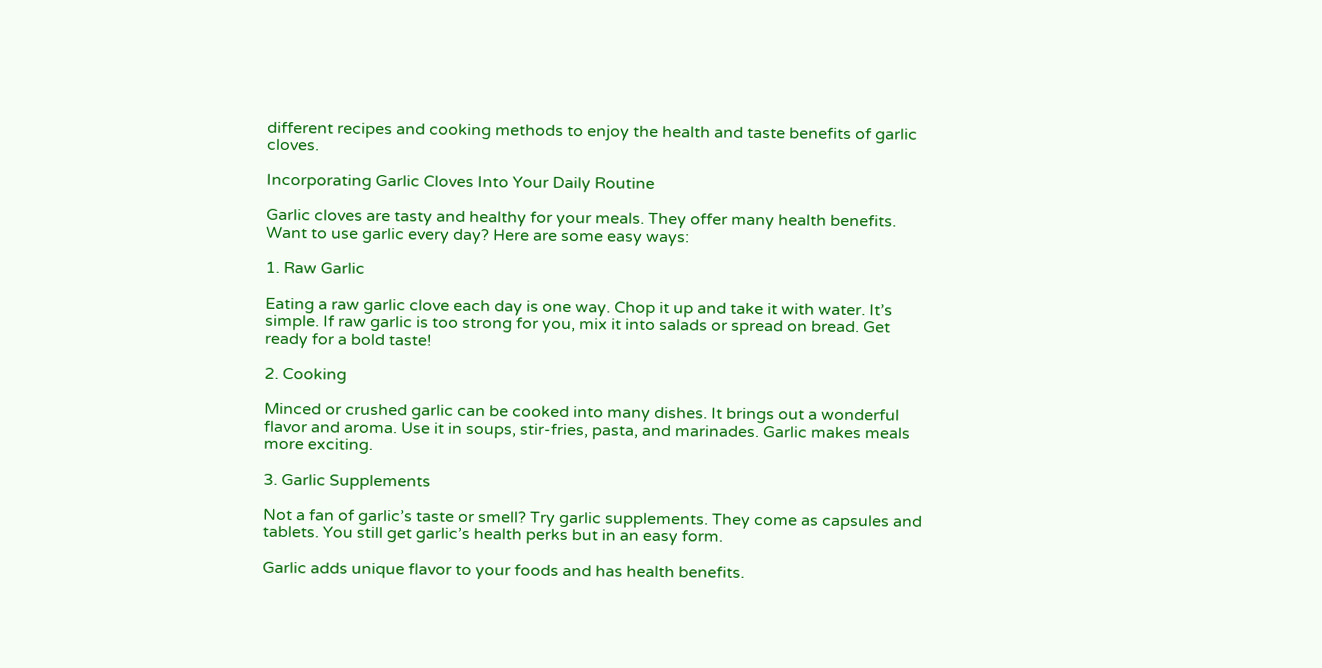different recipes and cooking methods to enjoy the health and taste benefits of garlic cloves.

Incorporating Garlic Cloves Into Your Daily Routine

Garlic cloves are tasty and healthy for your meals. They offer many health benefits. Want to use garlic every day? Here are some easy ways:

1. Raw Garlic

Eating a raw garlic clove each day is one way. Chop it up and take it with water. It’s simple. If raw garlic is too strong for you, mix it into salads or spread on bread. Get ready for a bold taste!

2. Cooking

Minced or crushed garlic can be cooked into many dishes. It brings out a wonderful flavor and aroma. Use it in soups, stir-fries, pasta, and marinades. Garlic makes meals more exciting.

3. Garlic Supplements

Not a fan of garlic’s taste or smell? Try garlic supplements. They come as capsules and tablets. You still get garlic’s health perks but in an easy form.

Garlic adds unique flavor to your foods and has health benefits.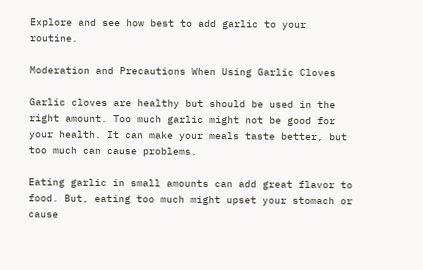Explore and see how best to add garlic to your routine.

Moderation and Precautions When Using Garlic Cloves

Garlic cloves are healthy but should be used in the right amount. Too much garlic might not be good for your health. It can make your meals taste better, but too much can cause problems.

Eating garlic in small amounts can add great flavor to food. But, eating too much might upset your stomach or cause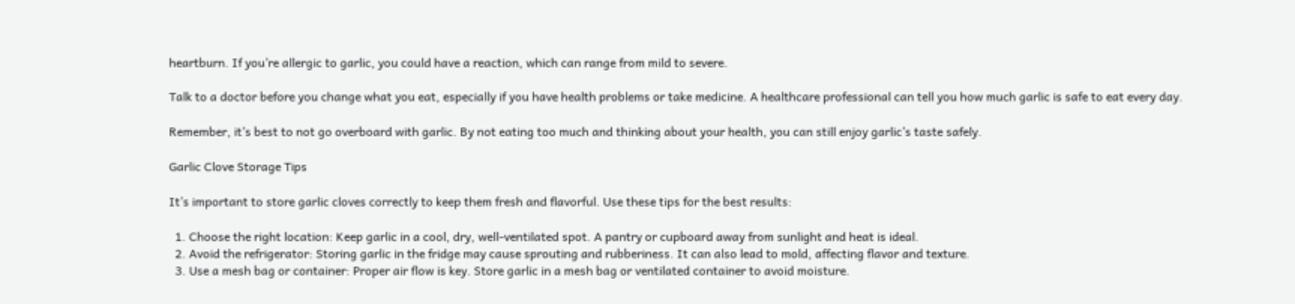heartburn. If you’re allergic to garlic, you could have a reaction, which can range from mild to severe.

Talk to a doctor before you change what you eat, especially if you have health problems or take medicine. A healthcare professional can tell you how much garlic is safe to eat every day.

Remember, it’s best to not go overboard with garlic. By not eating too much and thinking about your health, you can still enjoy garlic’s taste safely.

Garlic Clove Storage Tips

It’s important to store garlic cloves correctly to keep them fresh and flavorful. Use these tips for the best results:

  1. Choose the right location: Keep garlic in a cool, dry, well-ventilated spot. A pantry or cupboard away from sunlight and heat is ideal.
  2. Avoid the refrigerator: Storing garlic in the fridge may cause sprouting and rubberiness. It can also lead to mold, affecting flavor and texture.
  3. Use a mesh bag or container: Proper air flow is key. Store garlic in a mesh bag or ventilated container to avoid moisture.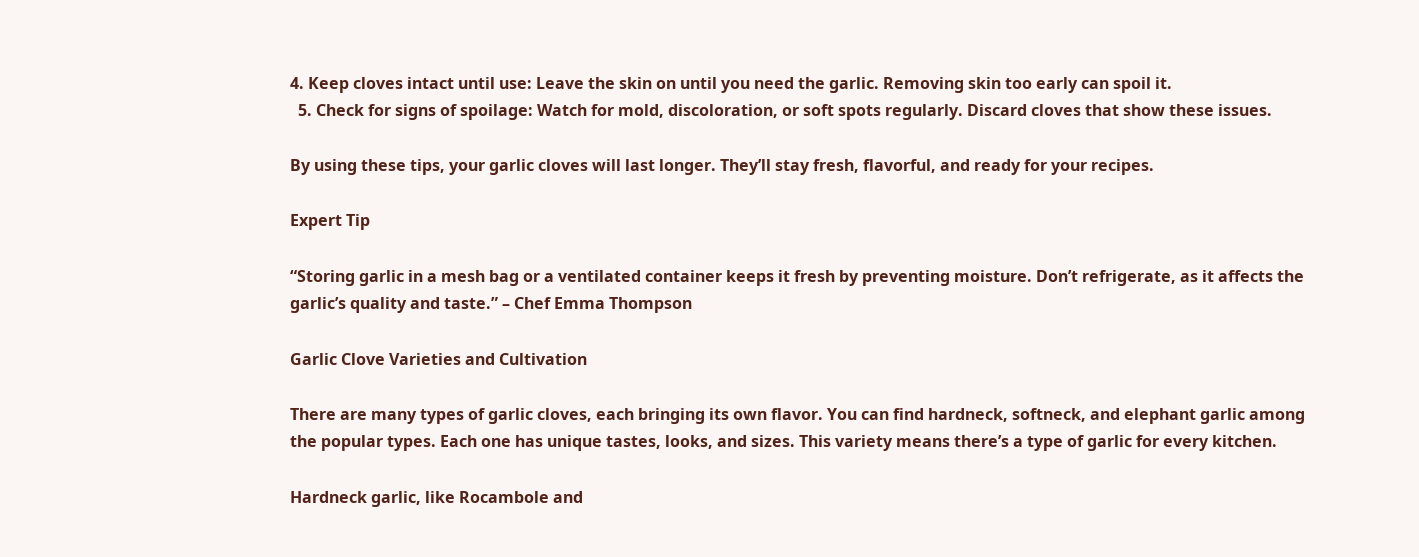4. Keep cloves intact until use: Leave the skin on until you need the garlic. Removing skin too early can spoil it.
  5. Check for signs of spoilage: Watch for mold, discoloration, or soft spots regularly. Discard cloves that show these issues.

By using these tips, your garlic cloves will last longer. They’ll stay fresh, flavorful, and ready for your recipes.

Expert Tip

“Storing garlic in a mesh bag or a ventilated container keeps it fresh by preventing moisture. Don’t refrigerate, as it affects the garlic’s quality and taste.” – Chef Emma Thompson

Garlic Clove Varieties and Cultivation

There are many types of garlic cloves, each bringing its own flavor. You can find hardneck, softneck, and elephant garlic among the popular types. Each one has unique tastes, looks, and sizes. This variety means there’s a type of garlic for every kitchen.

Hardneck garlic, like Rocambole and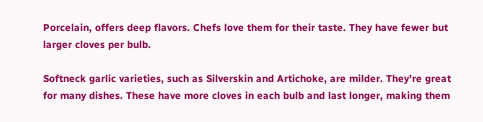Porcelain, offers deep flavors. Chefs love them for their taste. They have fewer but larger cloves per bulb.

Softneck garlic varieties, such as Silverskin and Artichoke, are milder. They’re great for many dishes. These have more cloves in each bulb and last longer, making them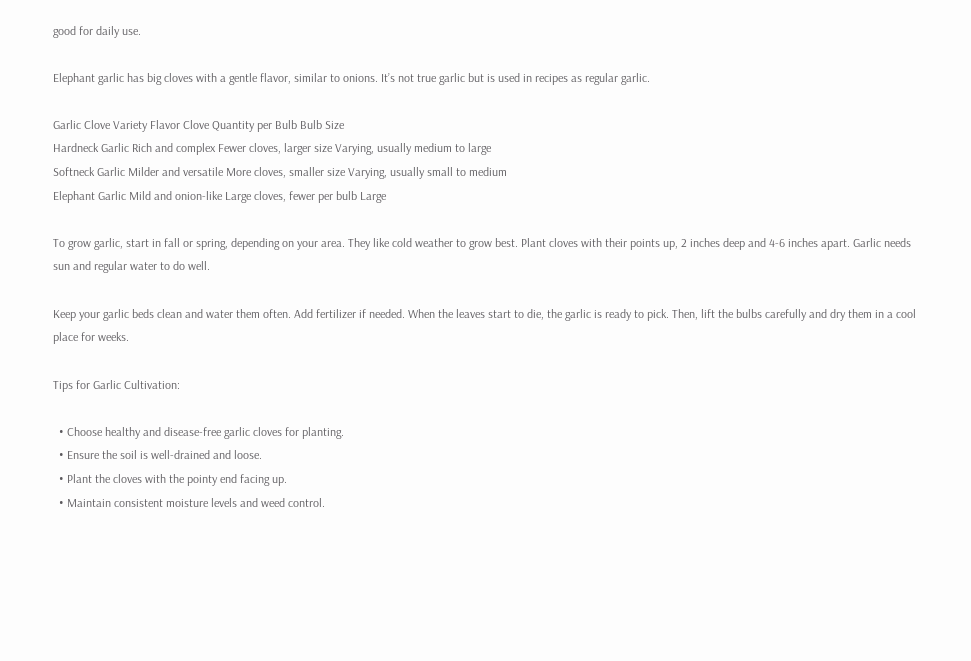good for daily use.

Elephant garlic has big cloves with a gentle flavor, similar to onions. It’s not true garlic but is used in recipes as regular garlic.

Garlic Clove Variety Flavor Clove Quantity per Bulb Bulb Size
Hardneck Garlic Rich and complex Fewer cloves, larger size Varying, usually medium to large
Softneck Garlic Milder and versatile More cloves, smaller size Varying, usually small to medium
Elephant Garlic Mild and onion-like Large cloves, fewer per bulb Large

To grow garlic, start in fall or spring, depending on your area. They like cold weather to grow best. Plant cloves with their points up, 2 inches deep and 4-6 inches apart. Garlic needs sun and regular water to do well.

Keep your garlic beds clean and water them often. Add fertilizer if needed. When the leaves start to die, the garlic is ready to pick. Then, lift the bulbs carefully and dry them in a cool place for weeks.

Tips for Garlic Cultivation:

  • Choose healthy and disease-free garlic cloves for planting.
  • Ensure the soil is well-drained and loose.
  • Plant the cloves with the pointy end facing up.
  • Maintain consistent moisture levels and weed control.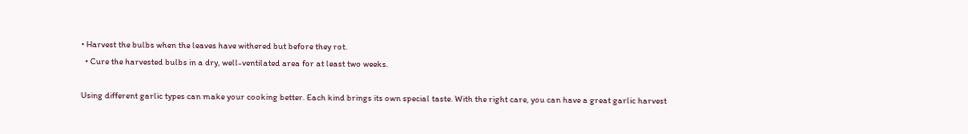• Harvest the bulbs when the leaves have withered but before they rot.
  • Cure the harvested bulbs in a dry, well-ventilated area for at least two weeks.

Using different garlic types can make your cooking better. Each kind brings its own special taste. With the right care, you can have a great garlic harvest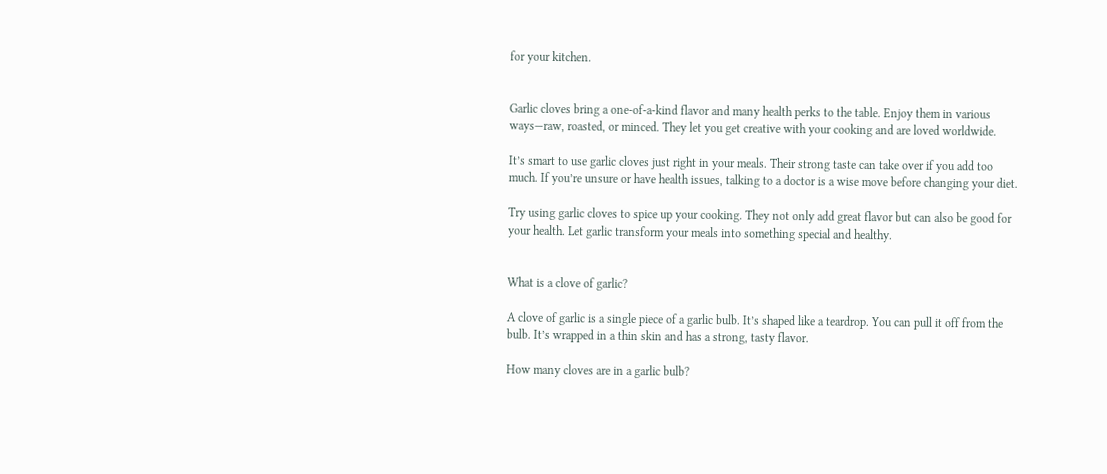for your kitchen.


Garlic cloves bring a one-of-a-kind flavor and many health perks to the table. Enjoy them in various ways—raw, roasted, or minced. They let you get creative with your cooking and are loved worldwide.

It’s smart to use garlic cloves just right in your meals. Their strong taste can take over if you add too much. If you’re unsure or have health issues, talking to a doctor is a wise move before changing your diet.

Try using garlic cloves to spice up your cooking. They not only add great flavor but can also be good for your health. Let garlic transform your meals into something special and healthy.


What is a clove of garlic?

A clove of garlic is a single piece of a garlic bulb. It’s shaped like a teardrop. You can pull it off from the bulb. It’s wrapped in a thin skin and has a strong, tasty flavor.

How many cloves are in a garlic bulb?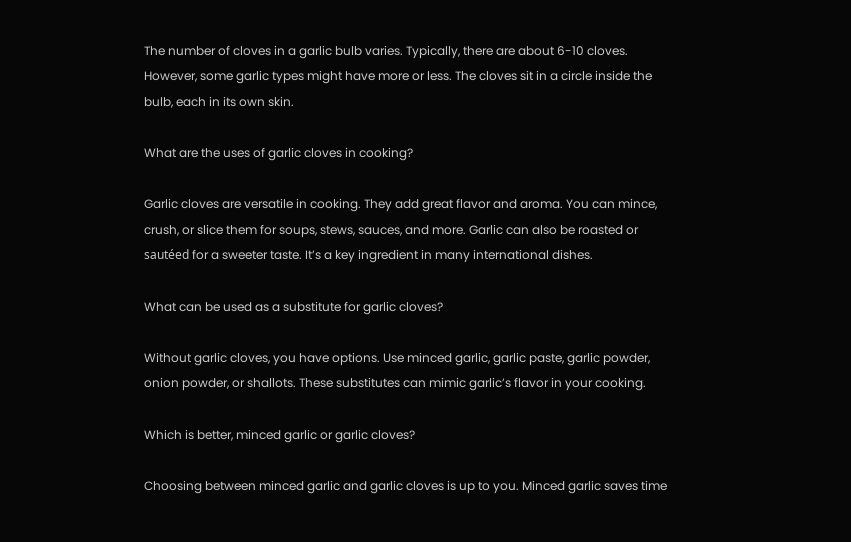The number of cloves in a garlic bulb varies. Typically, there are about 6-10 cloves. However, some garlic types might have more or less. The cloves sit in a circle inside the bulb, each in its own skin.

What are the uses of garlic cloves in cooking?

Garlic cloves are versatile in cooking. They add great flavor and aroma. You can mince, crush, or slice them for soups, stews, sauces, and more. Garlic can also be roasted or sautéed for a sweeter taste. It’s a key ingredient in many international dishes.

What can be used as a substitute for garlic cloves?

Without garlic cloves, you have options. Use minced garlic, garlic paste, garlic powder, onion powder, or shallots. These substitutes can mimic garlic’s flavor in your cooking.

Which is better, minced garlic or garlic cloves?

Choosing between minced garlic and garlic cloves is up to you. Minced garlic saves time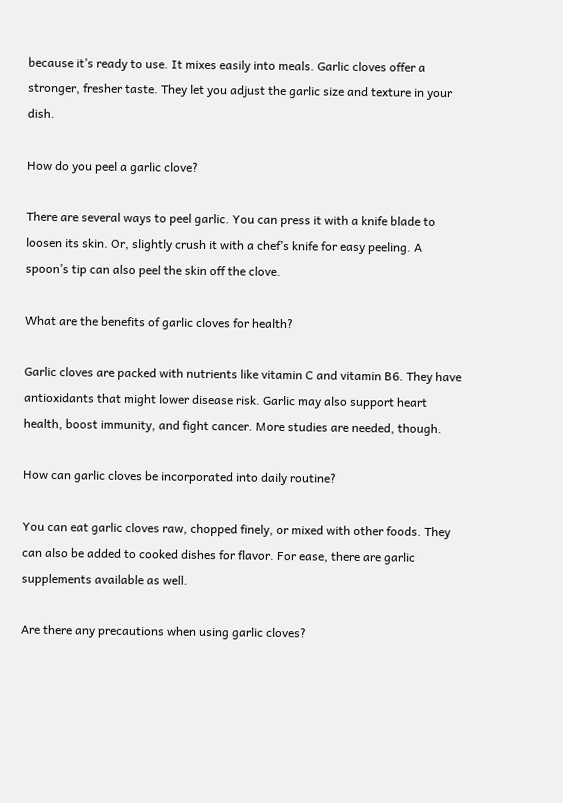because it’s ready to use. It mixes easily into meals. Garlic cloves offer a stronger, fresher taste. They let you adjust the garlic size and texture in your dish.

How do you peel a garlic clove?

There are several ways to peel garlic. You can press it with a knife blade to loosen its skin. Or, slightly crush it with a chef’s knife for easy peeling. A spoon’s tip can also peel the skin off the clove.

What are the benefits of garlic cloves for health?

Garlic cloves are packed with nutrients like vitamin C and vitamin B6. They have antioxidants that might lower disease risk. Garlic may also support heart health, boost immunity, and fight cancer. More studies are needed, though.

How can garlic cloves be incorporated into daily routine?

You can eat garlic cloves raw, chopped finely, or mixed with other foods. They can also be added to cooked dishes for flavor. For ease, there are garlic supplements available as well.

Are there any precautions when using garlic cloves?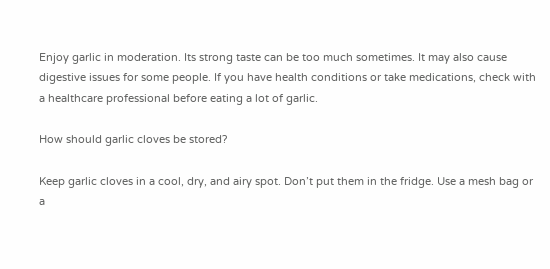Enjoy garlic in moderation. Its strong taste can be too much sometimes. It may also cause digestive issues for some people. If you have health conditions or take medications, check with a healthcare professional before eating a lot of garlic.

How should garlic cloves be stored?

Keep garlic cloves in a cool, dry, and airy spot. Don’t put them in the fridge. Use a mesh bag or a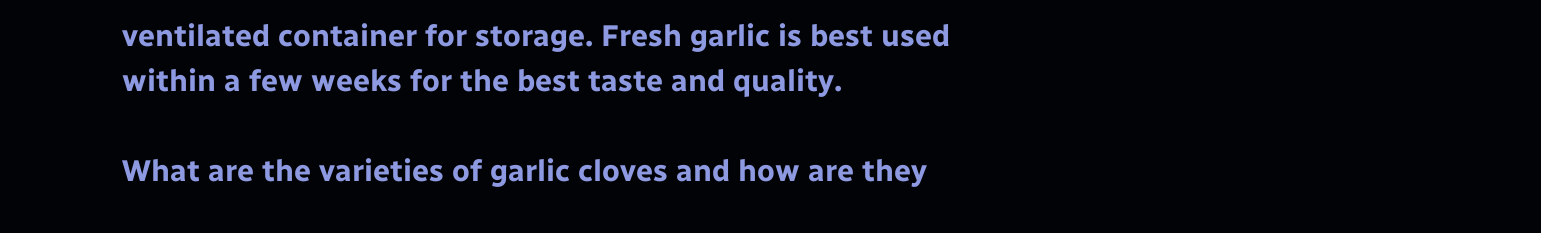ventilated container for storage. Fresh garlic is best used within a few weeks for the best taste and quality.

What are the varieties of garlic cloves and how are they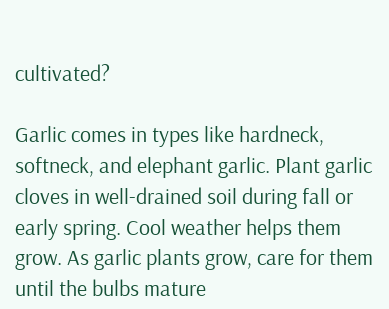cultivated?

Garlic comes in types like hardneck, softneck, and elephant garlic. Plant garlic cloves in well-drained soil during fall or early spring. Cool weather helps them grow. As garlic plants grow, care for them until the bulbs mature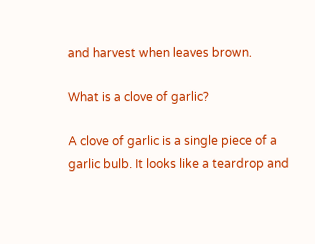and harvest when leaves brown.

What is a clove of garlic?

A clove of garlic is a single piece of a garlic bulb. It looks like a teardrop and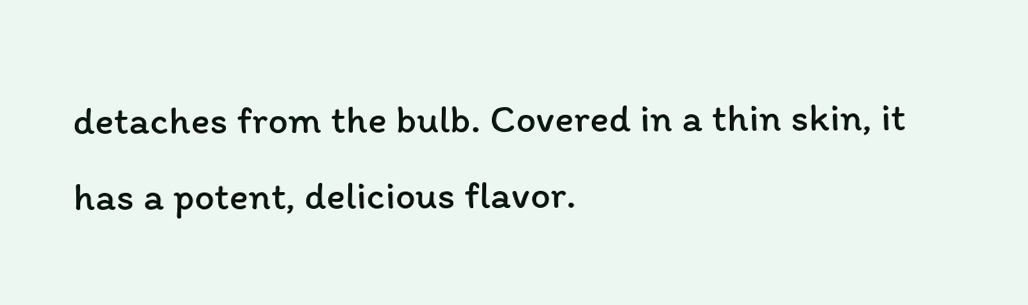detaches from the bulb. Covered in a thin skin, it has a potent, delicious flavor.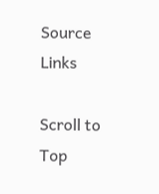Source Links

Scroll to Top